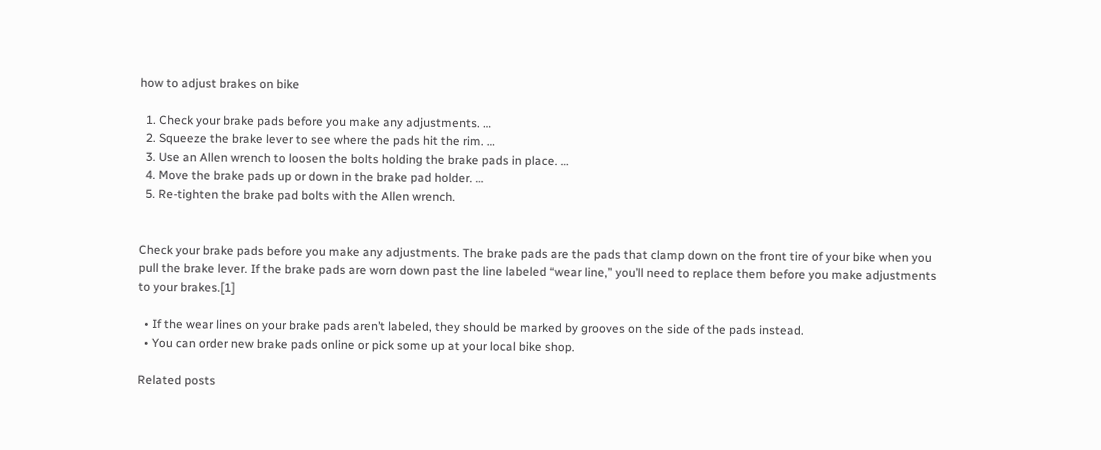how to adjust brakes on bike

  1. Check your brake pads before you make any adjustments. …
  2. Squeeze the brake lever to see where the pads hit the rim. …
  3. Use an Allen wrench to loosen the bolts holding the brake pads in place. …
  4. Move the brake pads up or down in the brake pad holder. …
  5. Re-tighten the brake pad bolts with the Allen wrench.


Check your brake pads before you make any adjustments. The brake pads are the pads that clamp down on the front tire of your bike when you pull the brake lever. If the brake pads are worn down past the line labeled “wear line,” you’ll need to replace them before you make adjustments to your brakes.[1]

  • If the wear lines on your brake pads aren’t labeled, they should be marked by grooves on the side of the pads instead.
  • You can order new brake pads online or pick some up at your local bike shop.

Related posts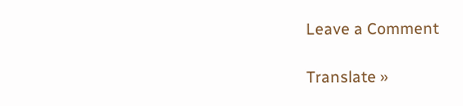Leave a Comment

Translate »